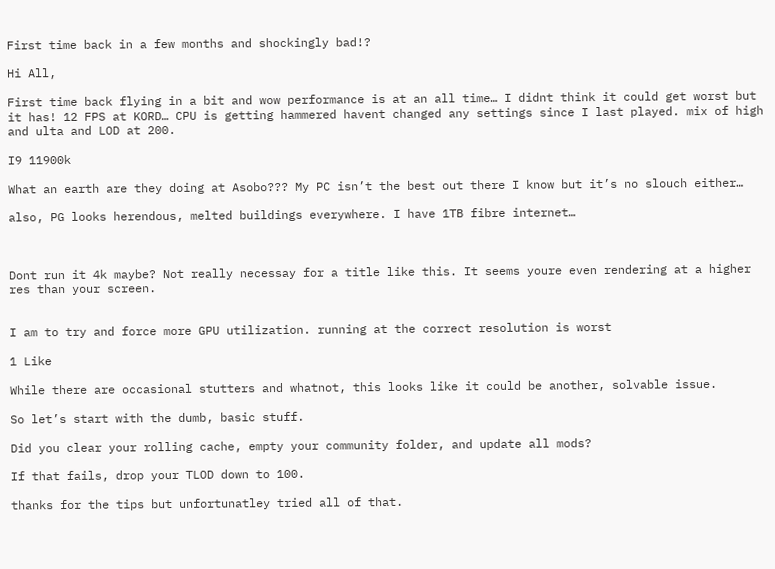First time back in a few months and shockingly bad!?

Hi All,

First time back flying in a bit and wow performance is at an all time… I didnt think it could get worst but it has! 12 FPS at KORD… CPU is getting hammered havent changed any settings since I last played. mix of high and ulta and LOD at 200.

I9 11900k

What an earth are they doing at Asobo??? My PC isn’t the best out there I know but it’s no slouch either…

also, PG looks herendous, melted buildings everywhere. I have 1TB fibre internet…



Dont run it 4k maybe? Not really necessay for a title like this. It seems youre even rendering at a higher res than your screen.


I am to try and force more GPU utilization. running at the correct resolution is worst

1 Like

While there are occasional stutters and whatnot, this looks like it could be another, solvable issue.

So let’s start with the dumb, basic stuff.

Did you clear your rolling cache, empty your community folder, and update all mods?

If that fails, drop your TLOD down to 100.

thanks for the tips but unfortunatley tried all of that.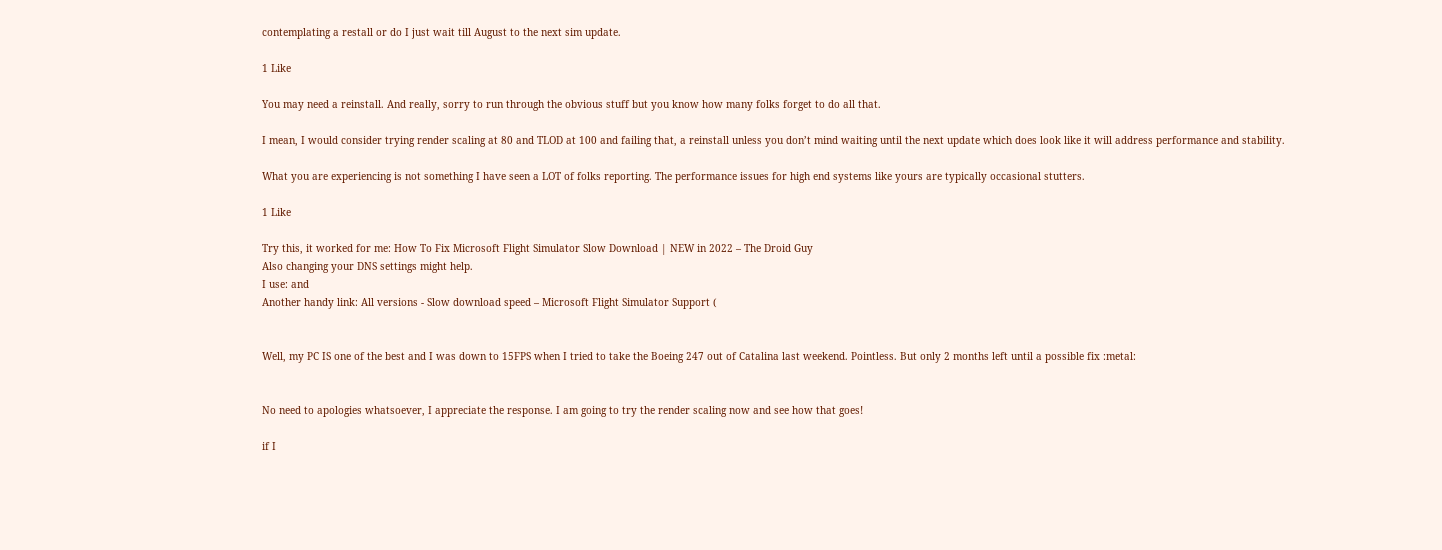contemplating a restall or do I just wait till August to the next sim update.

1 Like

You may need a reinstall. And really, sorry to run through the obvious stuff but you know how many folks forget to do all that.

I mean, I would consider trying render scaling at 80 and TLOD at 100 and failing that, a reinstall unless you don’t mind waiting until the next update which does look like it will address performance and stability.

What you are experiencing is not something I have seen a LOT of folks reporting. The performance issues for high end systems like yours are typically occasional stutters.

1 Like

Try this, it worked for me: How To Fix Microsoft Flight Simulator Slow Download | NEW in 2022 – The Droid Guy
Also changing your DNS settings might help.
I use: and
Another handy link: All versions - Slow download speed – Microsoft Flight Simulator Support (


Well, my PC IS one of the best and I was down to 15FPS when I tried to take the Boeing 247 out of Catalina last weekend. Pointless. But only 2 months left until a possible fix :metal:


No need to apologies whatsoever, I appreciate the response. I am going to try the render scaling now and see how that goes!

if I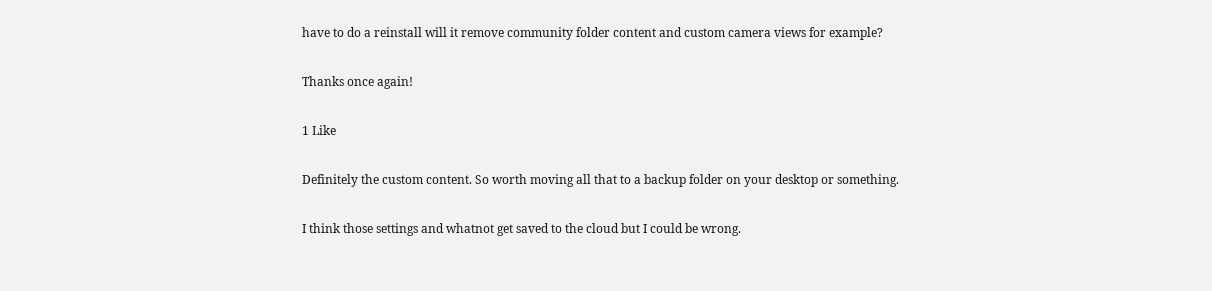have to do a reinstall will it remove community folder content and custom camera views for example?

Thanks once again!

1 Like

Definitely the custom content. So worth moving all that to a backup folder on your desktop or something.

I think those settings and whatnot get saved to the cloud but I could be wrong.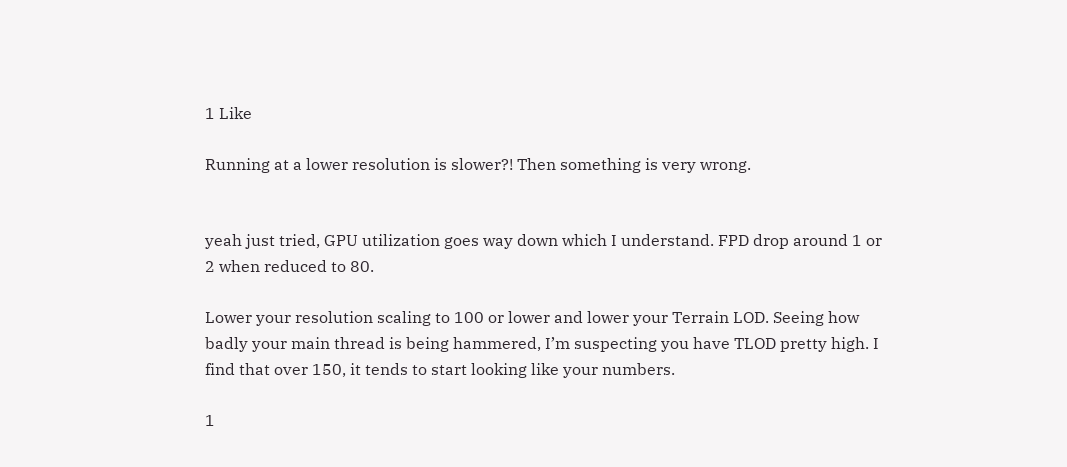1 Like

Running at a lower resolution is slower?! Then something is very wrong.


yeah just tried, GPU utilization goes way down which I understand. FPD drop around 1 or 2 when reduced to 80.

Lower your resolution scaling to 100 or lower and lower your Terrain LOD. Seeing how badly your main thread is being hammered, I’m suspecting you have TLOD pretty high. I find that over 150, it tends to start looking like your numbers.

1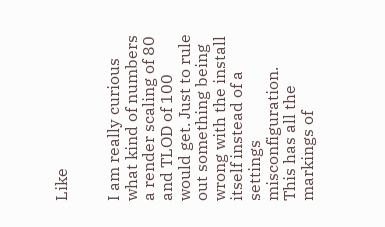Like


I am really curious what kind of numbers a render scaling of 80 and TLOD of 100 would get. Just to rule out something being wrong with the install itself instead of a settings misconfiguration. This has all the markings of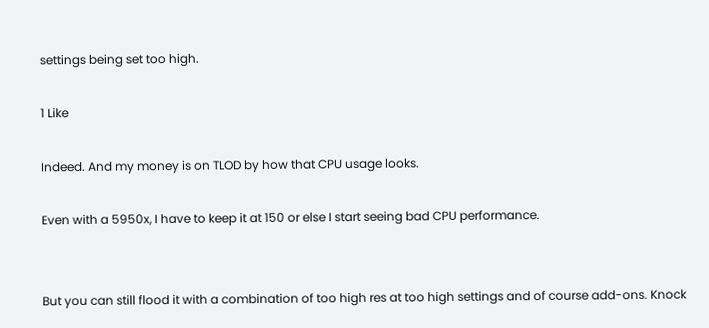settings being set too high.

1 Like

Indeed. And my money is on TLOD by how that CPU usage looks.

Even with a 5950x, I have to keep it at 150 or else I start seeing bad CPU performance.


But you can still flood it with a combination of too high res at too high settings and of course add-ons. Knock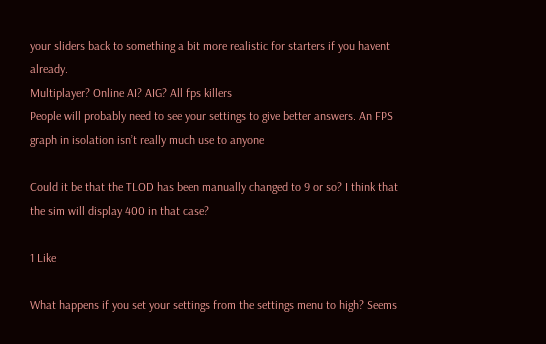your sliders back to something a bit more realistic for starters if you havent already.
Multiplayer? Online AI? AIG? All fps killers
People will probably need to see your settings to give better answers. An FPS graph in isolation isn’t really much use to anyone

Could it be that the TLOD has been manually changed to 9 or so? I think that the sim will display 400 in that case?

1 Like

What happens if you set your settings from the settings menu to high? Seems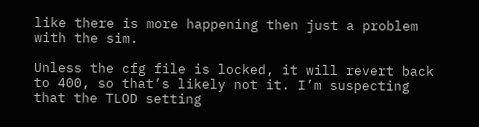like there is more happening then just a problem with the sim.

Unless the cfg file is locked, it will revert back to 400, so that’s likely not it. I’m suspecting that the TLOD setting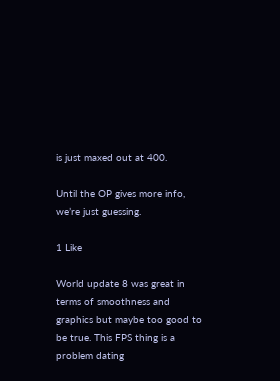is just maxed out at 400.

Until the OP gives more info, we’re just guessing.

1 Like

World update 8 was great in terms of smoothness and graphics but maybe too good to be true. This FPS thing is a problem dating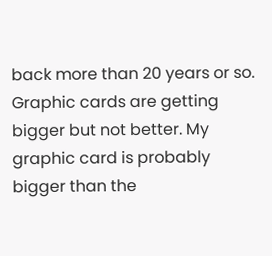back more than 20 years or so. Graphic cards are getting bigger but not better. My graphic card is probably bigger than the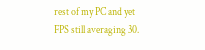rest of my PC and yet FPS still averaging 30.